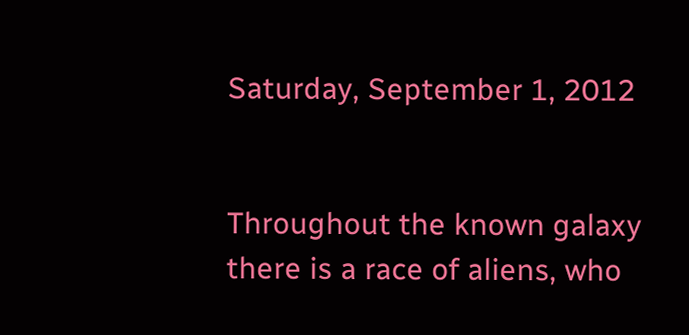Saturday, September 1, 2012


Throughout the known galaxy there is a race of aliens, who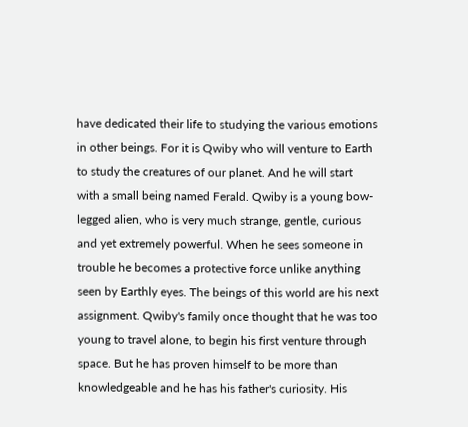have dedicated their life to studying the various emotions in other beings. For it is Qwiby who will venture to Earth to study the creatures of our planet. And he will start with a small being named Ferald. Qwiby is a young bow-legged alien, who is very much strange, gentle, curious and yet extremely powerful. When he sees someone in trouble he becomes a protective force unlike anything seen by Earthly eyes. The beings of this world are his next assignment. Qwiby's family once thought that he was too young to travel alone, to begin his first venture through space. But he has proven himself to be more than knowledgeable and he has his father's curiosity. His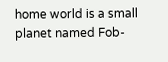home world is a small planet named Fob-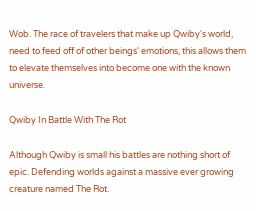Wob. The race of travelers that make up Qwiby's world, need to feed off of other beings' emotions, this allows them to elevate themselves into become one with the known universe.

Qwiby In Battle With The Rot

Although Qwiby is small his battles are nothing short of epic. Defending worlds against a massive ever growing creature named The Rot.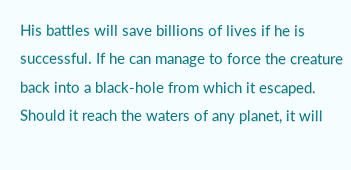His battles will save billions of lives if he is successful. If he can manage to force the creature back into a black-hole from which it escaped. Should it reach the waters of any planet, it will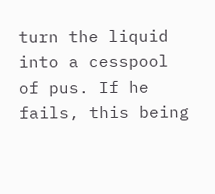turn the liquid into a cesspool of pus. If he fails, this being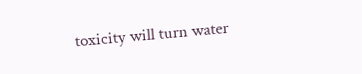toxicity will turn water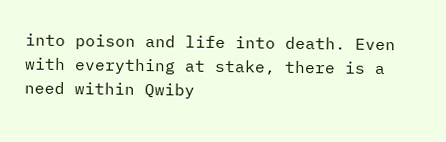into poison and life into death. Even with everything at stake, there is a need within Qwiby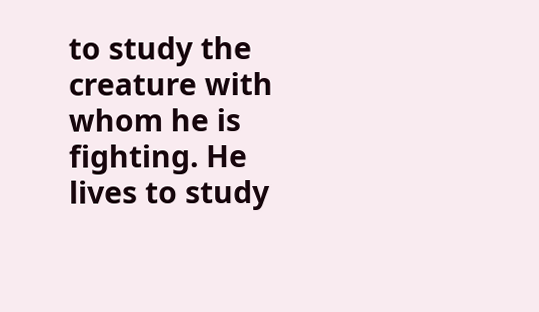to study the creature with whom he is fighting. He lives to study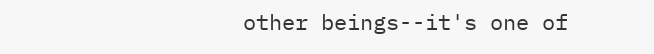other beings--it's one of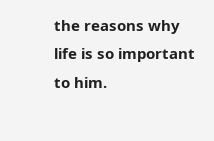the reasons why life is so important to him.